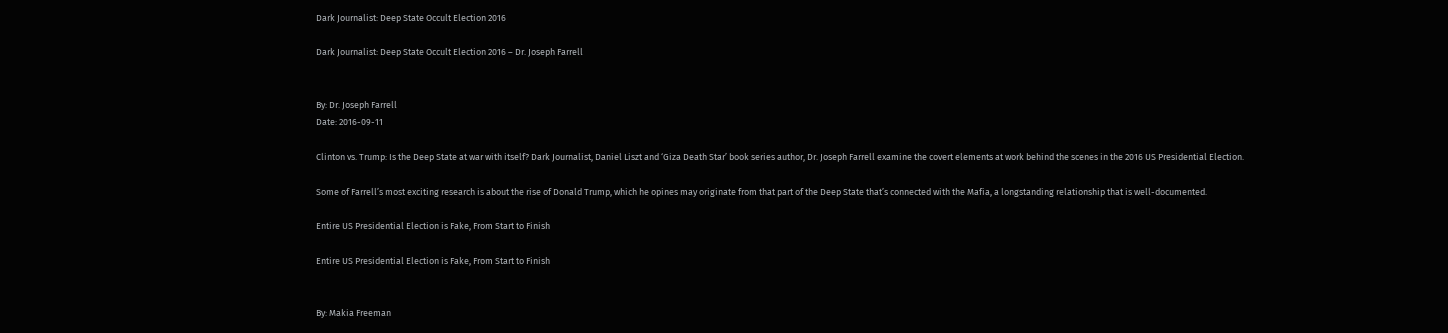Dark Journalist: Deep State Occult Election 2016

Dark Journalist: Deep State Occult Election 2016 – Dr. Joseph Farrell


By: Dr. Joseph Farrell
Date: 2016-09-11

Clinton vs. Trump: Is the Deep State at war with itself? Dark Journalist, Daniel Liszt and ‘Giza Death Star’ book series author, Dr. Joseph Farrell examine the covert elements at work behind the scenes in the 2016 US Presidential Election.

Some of Farrell’s most exciting research is about the rise of Donald Trump, which he opines may originate from that part of the Deep State that’s connected with the Mafia, a longstanding relationship that is well-documented.

Entire US Presidential Election is Fake, From Start to Finish

Entire US Presidential Election is Fake, From Start to Finish


By: Makia Freeman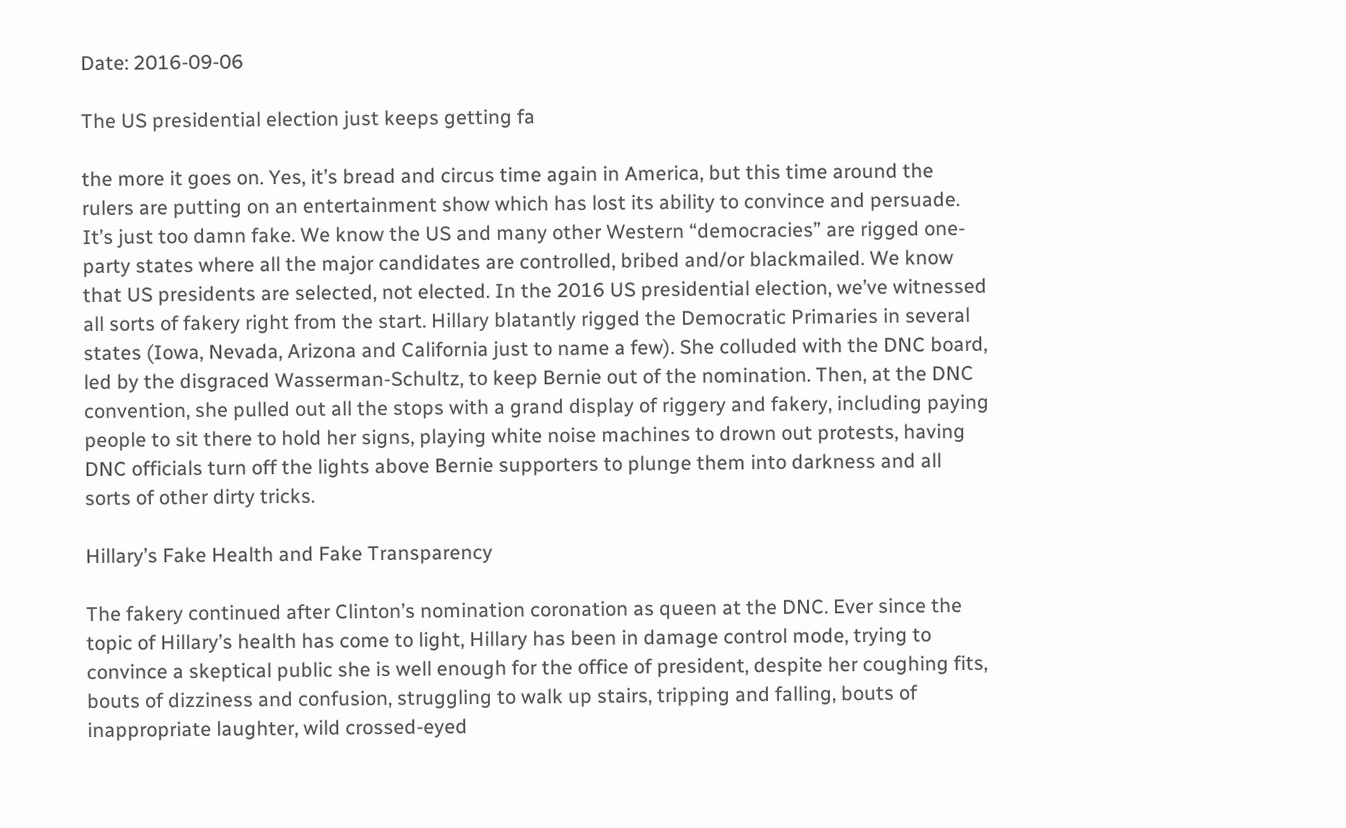Date: 2016-09-06

The US presidential election just keeps getting fa

the more it goes on. Yes, it’s bread and circus time again in America, but this time around the rulers are putting on an entertainment show which has lost its ability to convince and persuade. It’s just too damn fake. We know the US and many other Western “democracies” are rigged one-party states where all the major candidates are controlled, bribed and/or blackmailed. We know that US presidents are selected, not elected. In the 2016 US presidential election, we’ve witnessed all sorts of fakery right from the start. Hillary blatantly rigged the Democratic Primaries in several states (Iowa, Nevada, Arizona and California just to name a few). She colluded with the DNC board, led by the disgraced Wasserman-Schultz, to keep Bernie out of the nomination. Then, at the DNC convention, she pulled out all the stops with a grand display of riggery and fakery, including paying people to sit there to hold her signs, playing white noise machines to drown out protests, having DNC officials turn off the lights above Bernie supporters to plunge them into darkness and all sorts of other dirty tricks.

Hillary’s Fake Health and Fake Transparency

The fakery continued after Clinton’s nomination coronation as queen at the DNC. Ever since the topic of Hillary’s health has come to light, Hillary has been in damage control mode, trying to convince a skeptical public she is well enough for the office of president, despite her coughing fits, bouts of dizziness and confusion, struggling to walk up stairs, tripping and falling, bouts of inappropriate laughter, wild crossed-eyed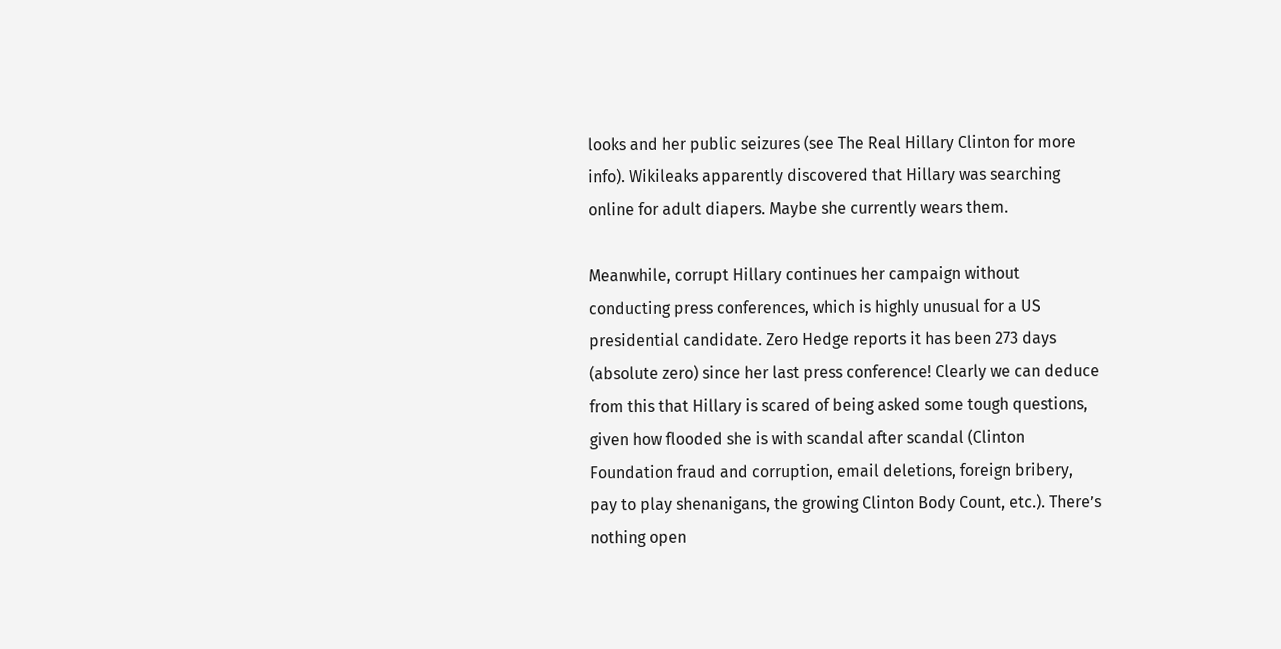looks and her public seizures (see The Real Hillary Clinton for more info). Wikileaks apparently discovered that Hillary was searching online for adult diapers. Maybe she currently wears them.

Meanwhile, corrupt Hillary continues her campaign without conducting press conferences, which is highly unusual for a US presidential candidate. Zero Hedge reports it has been 273 days (absolute zero) since her last press conference! Clearly we can deduce from this that Hillary is scared of being asked some tough questions, given how flooded she is with scandal after scandal (Clinton Foundation fraud and corruption, email deletions, foreign bribery, pay to play shenanigans, the growing Clinton Body Count, etc.). There’s nothing open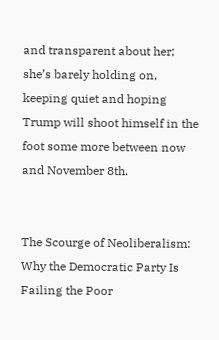and transparent about her; she’s barely holding on, keeping quiet and hoping Trump will shoot himself in the foot some more between now and November 8th.


The Scourge of Neoliberalism: Why the Democratic Party Is Failing the Poor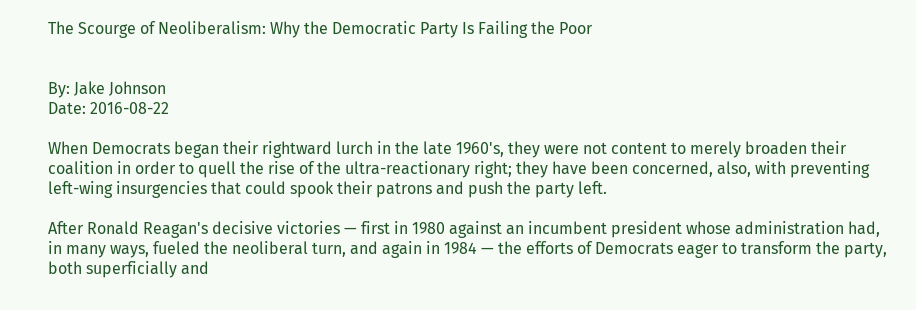The Scourge of Neoliberalism: Why the Democratic Party Is Failing the Poor


By: Jake Johnson
Date: 2016-08-22

When Democrats began their rightward lurch in the late 1960's, they were not content to merely broaden their coalition in order to quell the rise of the ultra-reactionary right; they have been concerned, also, with preventing left-wing insurgencies that could spook their patrons and push the party left.

After Ronald Reagan's decisive victories — first in 1980 against an incumbent president whose administration had, in many ways, fueled the neoliberal turn, and again in 1984 — the efforts of Democrats eager to transform the party, both superficially and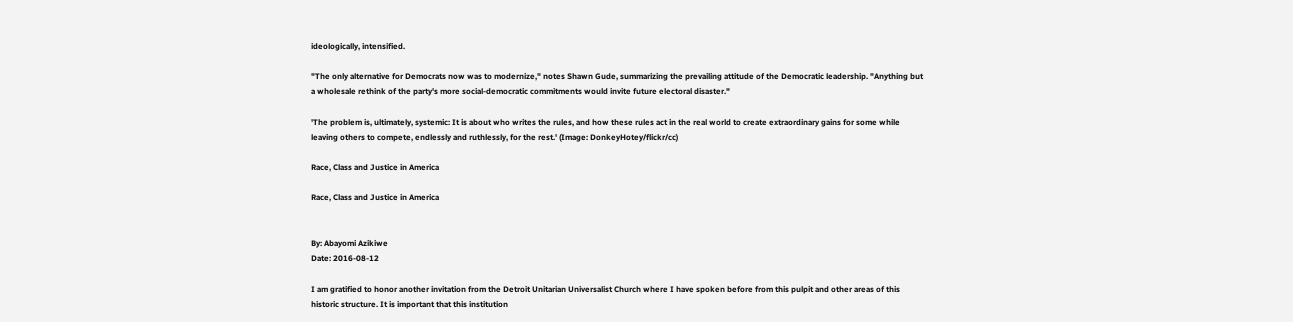ideologically, intensified.

"The only alternative for Democrats now was to modernize," notes Shawn Gude, summarizing the prevailing attitude of the Democratic leadership. "Anything but a wholesale rethink of the party's more social-democratic commitments would invite future electoral disaster."

'The problem is, ultimately, systemic: It is about who writes the rules, and how these rules act in the real world to create extraordinary gains for some while leaving others to compete, endlessly and ruthlessly, for the rest.' (Image: DonkeyHotey/flickr/cc)

Race, Class and Justice in America

Race, Class and Justice in America


By: Abayomi Azikiwe
Date: 2016-08-12

I am gratified to honor another invitation from the Detroit Unitarian Universalist Church where I have spoken before from this pulpit and other areas of this historic structure. It is important that this institution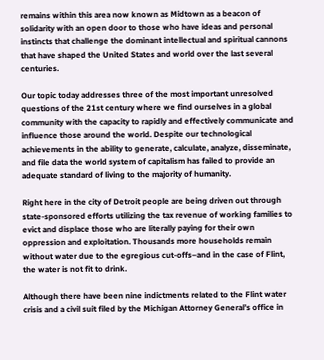remains within this area now known as Midtown as a beacon of solidarity with an open door to those who have ideas and personal instincts that challenge the dominant intellectual and spiritual cannons that have shaped the United States and world over the last several centuries.

Our topic today addresses three of the most important unresolved questions of the 21st century where we find ourselves in a global community with the capacity to rapidly and effectively communicate and influence those around the world. Despite our technological achievements in the ability to generate, calculate, analyze, disseminate, and file data the world system of capitalism has failed to provide an adequate standard of living to the majority of humanity.

Right here in the city of Detroit people are being driven out through state-sponsored efforts utilizing the tax revenue of working families to evict and displace those who are literally paying for their own oppression and exploitation. Thousands more households remain without water due to the egregious cut-offs–and in the case of Flint, the water is not fit to drink.

Although there have been nine indictments related to the Flint water crisis and a civil suit filed by the Michigan Attorney General’s office in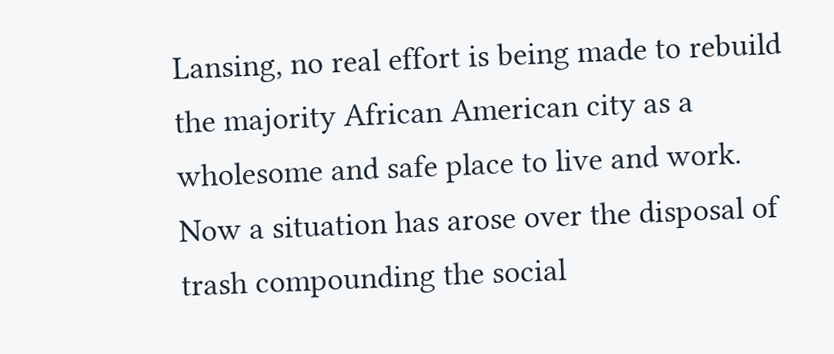Lansing, no real effort is being made to rebuild the majority African American city as a wholesome and safe place to live and work. Now a situation has arose over the disposal of trash compounding the social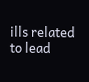ills related to lead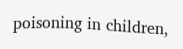poisoning in children,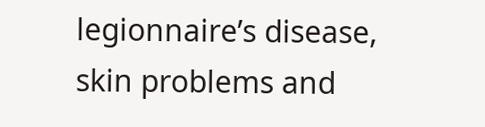legionnaire’s disease, skin problems and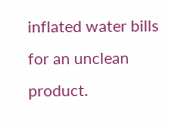inflated water bills for an unclean product.